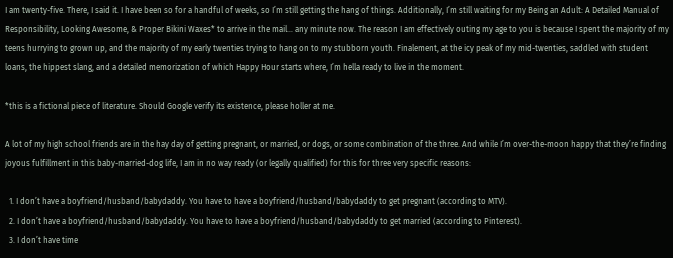I am twenty-five. There, I said it. I have been so for a handful of weeks, so I’m still getting the hang of things. Additionally, I’m still waiting for my Being an Adult: A Detailed Manual of Responsibility, Looking Awesome, & Proper Bikini Waxes* to arrive in the mail… any minute now. The reason I am effectively outing my age to you is because I spent the majority of my teens hurrying to grown up, and the majority of my early twenties trying to hang on to my stubborn youth. Finalement, at the icy peak of my mid-twenties, saddled with student loans, the hippest slang, and a detailed memorization of which Happy Hour starts where, I’m hella ready to live in the moment.

*this is a fictional piece of literature. Should Google verify its existence, please holler at me.

A lot of my high school friends are in the hay day of getting pregnant, or married, or dogs, or some combination of the three. And while I’m over-the-moon happy that they’re finding joyous fulfillment in this baby-married-dog life, I am in no way ready (or legally qualified) for this for three very specific reasons:

  1. I don’t have a boyfriend/husband/babydaddy. You have to have a boyfriend/husband/babydaddy to get pregnant (according to MTV).
  2. I don’t have a boyfriend/husband/babydaddy. You have to have a boyfriend/husband/babydaddy to get married (according to Pinterest).
  3. I don’t have time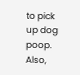to pick up dog poop. Also,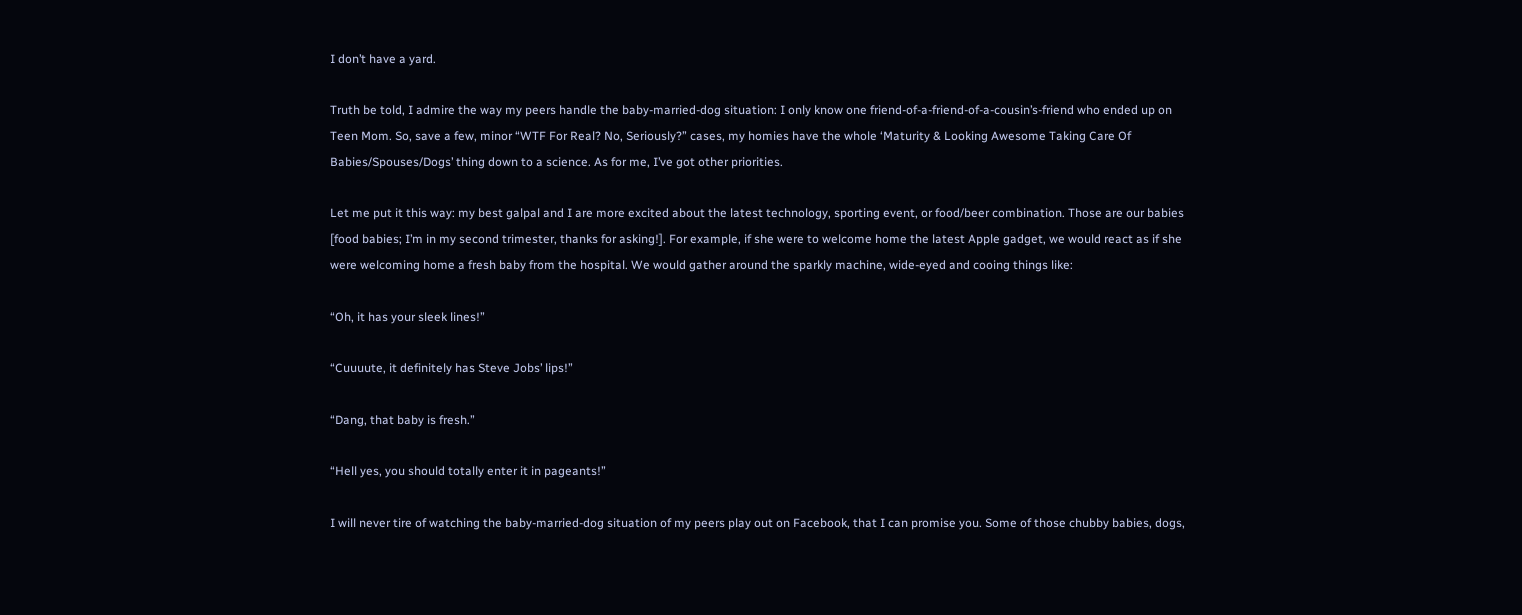I don’t have a yard.

Truth be told, I admire the way my peers handle the baby-married-dog situation: I only know one friend-of-a-friend-of-a-cousin’s-friend who ended up on Teen Mom. So, save a few, minor “WTF For Real? No, Seriously?” cases, my homies have the whole ‘Maturity & Looking Awesome Taking Care Of Babies/Spouses/Dogs’ thing down to a science. As for me, I’ve got other priorities.

Let me put it this way: my best galpal and I are more excited about the latest technology, sporting event, or food/beer combination. Those are our babies [food babies; I’m in my second trimester, thanks for asking!]. For example, if she were to welcome home the latest Apple gadget, we would react as if she were welcoming home a fresh baby from the hospital. We would gather around the sparkly machine, wide-eyed and cooing things like:

“Oh, it has your sleek lines!”

“Cuuuute, it definitely has Steve Jobs’ lips!”

“Dang, that baby is fresh.”

“Hell yes, you should totally enter it in pageants!”

I will never tire of watching the baby-married-dog situation of my peers play out on Facebook, that I can promise you. Some of those chubby babies, dogs,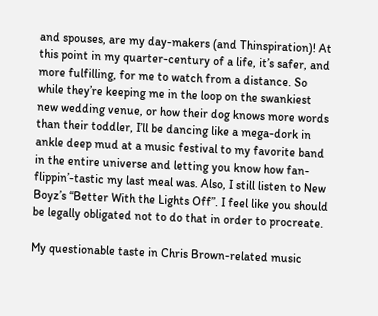and spouses, are my day-makers (and Thinspiration)! At this point in my quarter-century of a life, it’s safer, and more fulfilling, for me to watch from a distance. So while they’re keeping me in the loop on the swankiest new wedding venue, or how their dog knows more words than their toddler, I’ll be dancing like a mega-dork in ankle deep mud at a music festival to my favorite band in the entire universe and letting you know how fan-flippin’-tastic my last meal was. Also, I still listen to New Boyz’s “Better With the Lights Off”. I feel like you should be legally obligated not to do that in order to procreate.

My questionable taste in Chris Brown-related music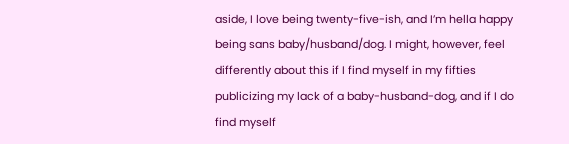aside, I love being twenty-five-ish, and I’m hella happy being sans baby/husband/dog. I might, however, feel differently about this if I find myself in my fifties publicizing my lack of a baby-husband-dog, and if I do find myself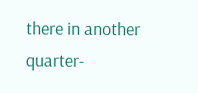there in another quarter-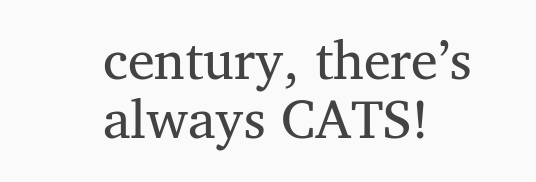century, there’s always CATS!